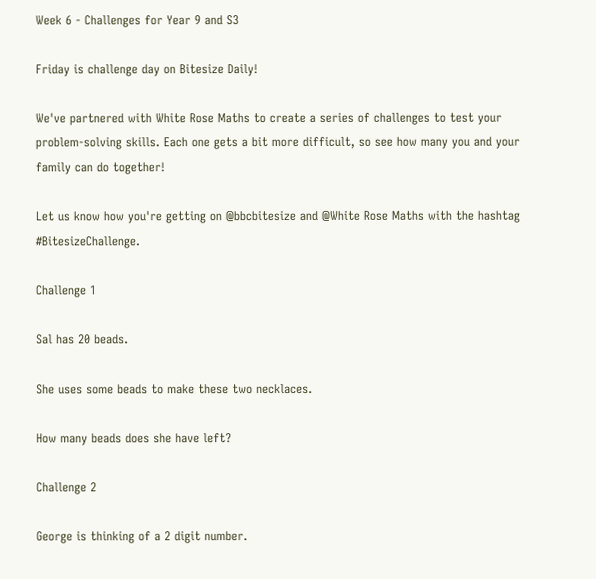Week 6 - Challenges for Year 9 and S3

Friday is challenge day on Bitesize Daily!

We've partnered with White Rose Maths to create a series of challenges to test your problem-solving skills. Each one gets a bit more difficult, so see how many you and your family can do together!

Let us know how you're getting on @bbcbitesize and @White Rose Maths with the hashtag #BitesizeChallenge.

Challenge 1

Sal has 20 beads.

She uses some beads to make these two necklaces.

How many beads does she have left?

Challenge 2

George is thinking of a 2 digit number.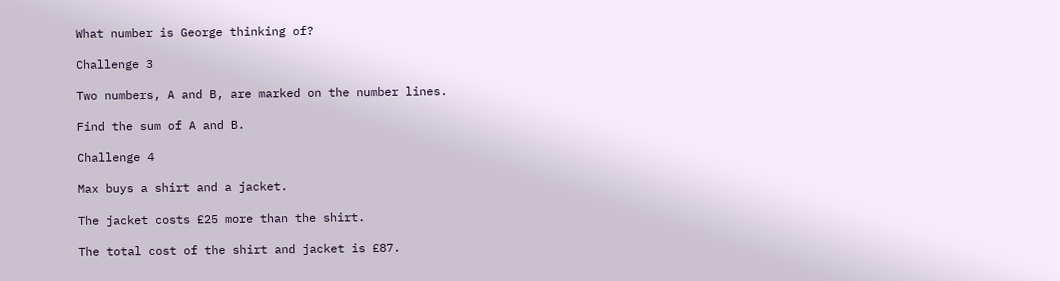What number is George thinking of?

Challenge 3

Two numbers, A and B, are marked on the number lines.

Find the sum of A and B.

Challenge 4

Max buys a shirt and a jacket.

The jacket costs £25 more than the shirt.

The total cost of the shirt and jacket is £87.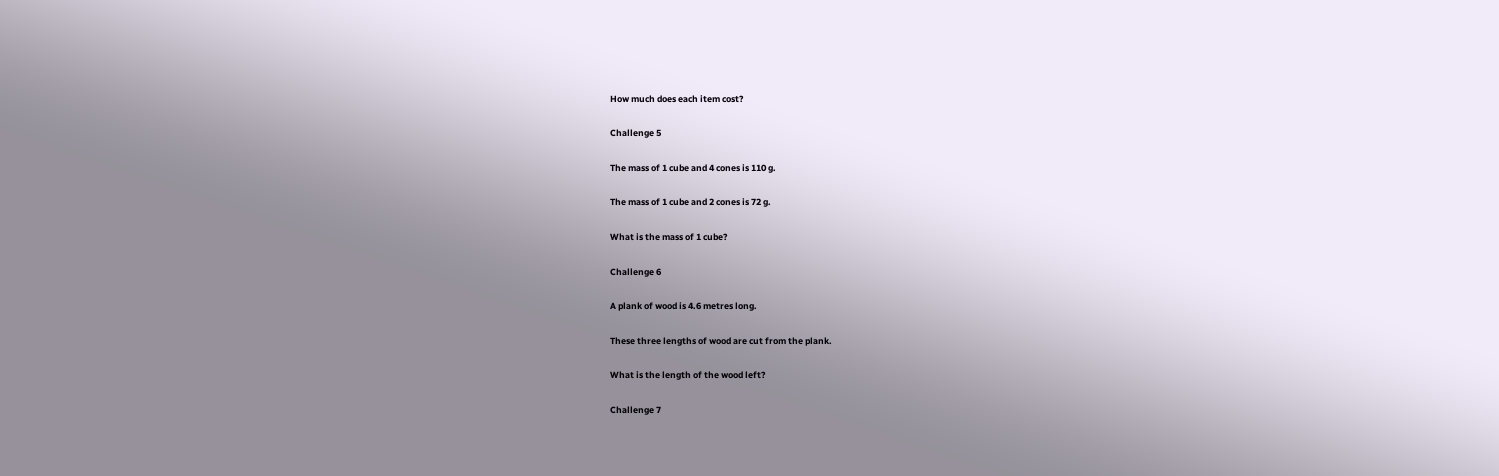How much does each item cost?

Challenge 5

The mass of 1 cube and 4 cones is 110 g.

The mass of 1 cube and 2 cones is 72 g.

What is the mass of 1 cube?

Challenge 6

A plank of wood is 4.6 metres long.

These three lengths of wood are cut from the plank.

What is the length of the wood left?

Challenge 7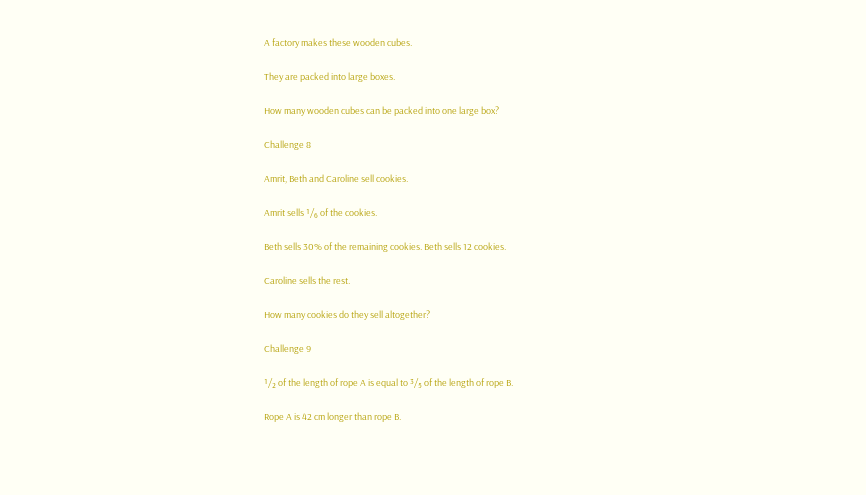A factory makes these wooden cubes.

They are packed into large boxes.

How many wooden cubes can be packed into one large box?

Challenge 8

Amrit, Beth and Caroline sell cookies.

Amrit sells ¹/₆ of the cookies.

Beth sells 30% of the remaining cookies. Beth sells 12 cookies.

Caroline sells the rest.

How many cookies do they sell altogether?

Challenge 9

¹/₂ of the length of rope A is equal to ³/₅ of the length of rope B.

Rope A is 42 cm longer than rope B.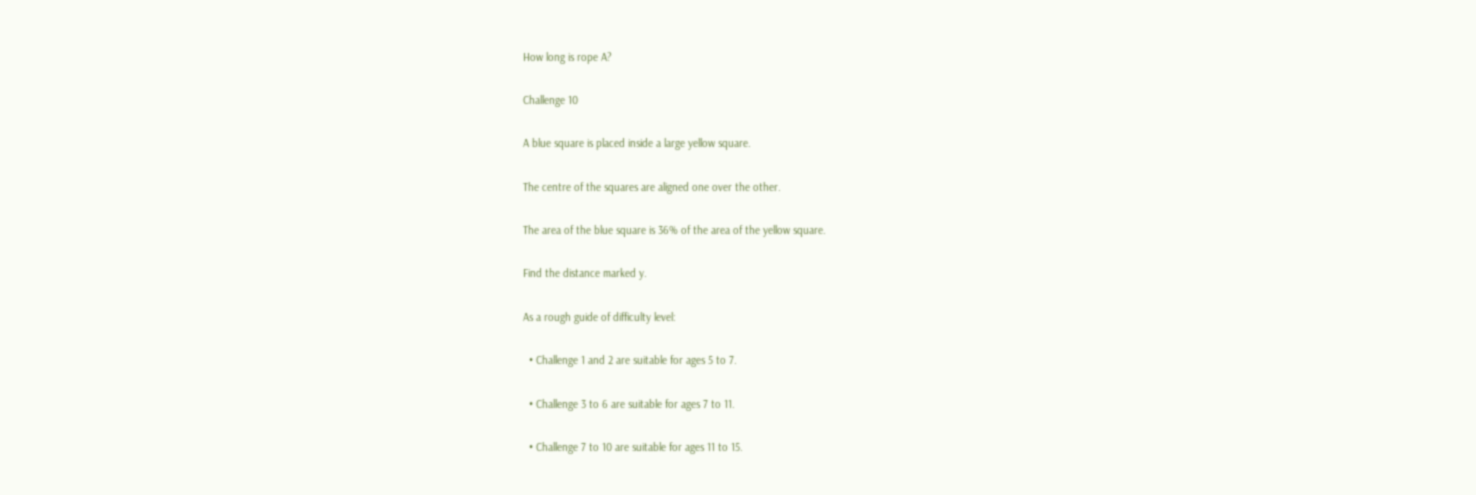How long is rope A?

Challenge 10

A blue square is placed inside a large yellow square.

The centre of the squares are aligned one over the other.

The area of the blue square is 36% of the area of the yellow square.

Find the distance marked y.

As a rough guide of difficulty level:

  • Challenge 1 and 2 are suitable for ages 5 to 7.

  • Challenge 3 to 6 are suitable for ages 7 to 11.

  • Challenge 7 to 10 are suitable for ages 11 to 15.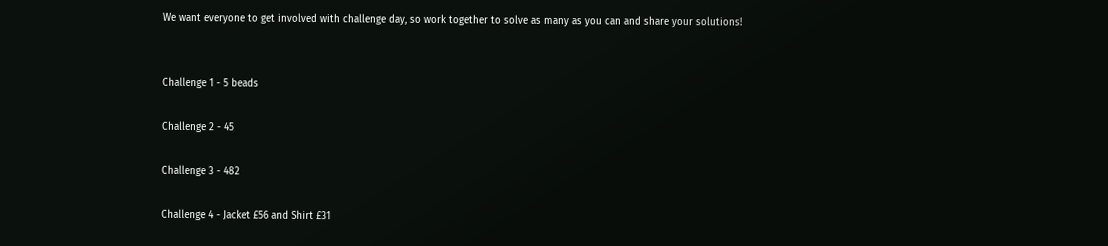We want everyone to get involved with challenge day, so work together to solve as many as you can and share your solutions!


Challenge 1 - 5 beads

Challenge 2 - 45

Challenge 3 - 482

Challenge 4 - Jacket £56 and Shirt £31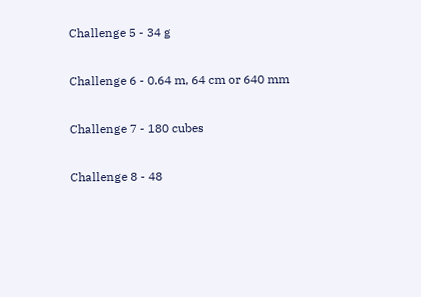Challenge 5 - 34 g

Challenge 6 - 0.64 m, 64 cm or 640 mm

Challenge 7 - 180 cubes

Challenge 8 - 48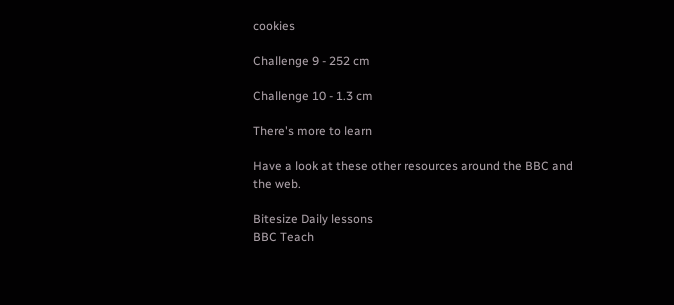cookies

Challenge 9 - 252 cm

Challenge 10 - 1.3 cm

There's more to learn

Have a look at these other resources around the BBC and the web.

Bitesize Daily lessons
BBC Teach